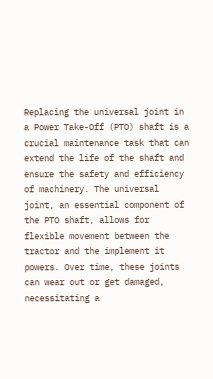Replacing the universal joint in a Power Take-Off (PTO) shaft is a crucial maintenance task that can extend the life of the shaft and ensure the safety and efficiency of machinery. The universal joint, an essential component of the PTO shaft, allows for flexible movement between the tractor and the implement it powers. Over time, these joints can wear out or get damaged, necessitating a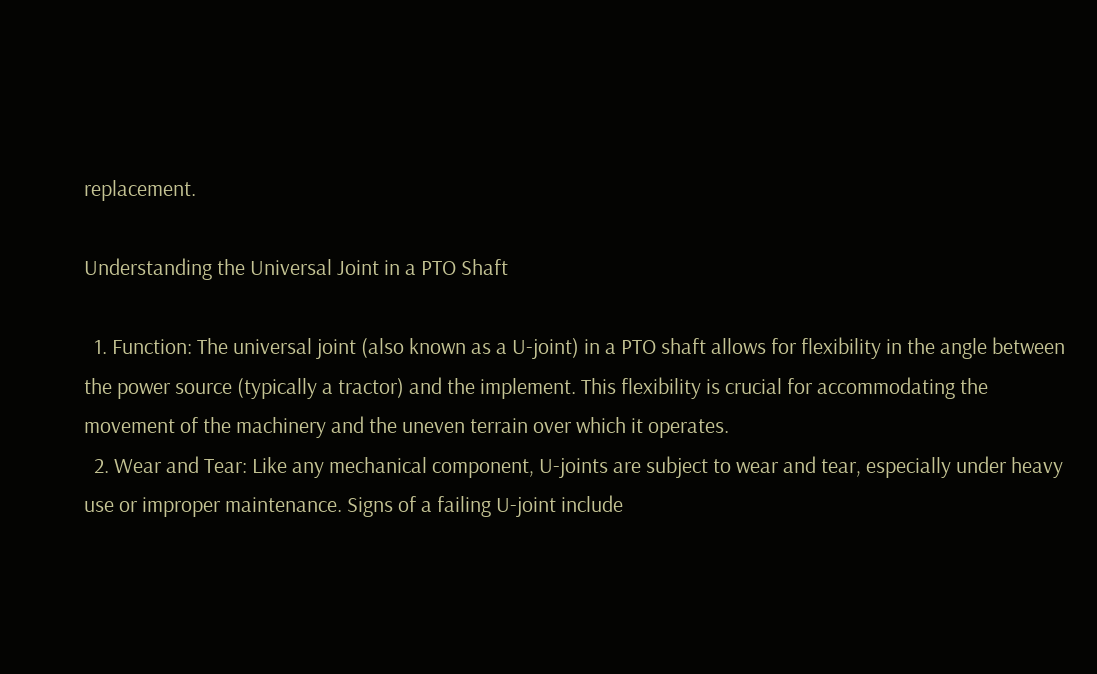replacement.

Understanding the Universal Joint in a PTO Shaft

  1. Function: The universal joint (also known as a U-joint) in a PTO shaft allows for flexibility in the angle between the power source (typically a tractor) and the implement. This flexibility is crucial for accommodating the movement of the machinery and the uneven terrain over which it operates.
  2. Wear and Tear: Like any mechanical component, U-joints are subject to wear and tear, especially under heavy use or improper maintenance. Signs of a failing U-joint include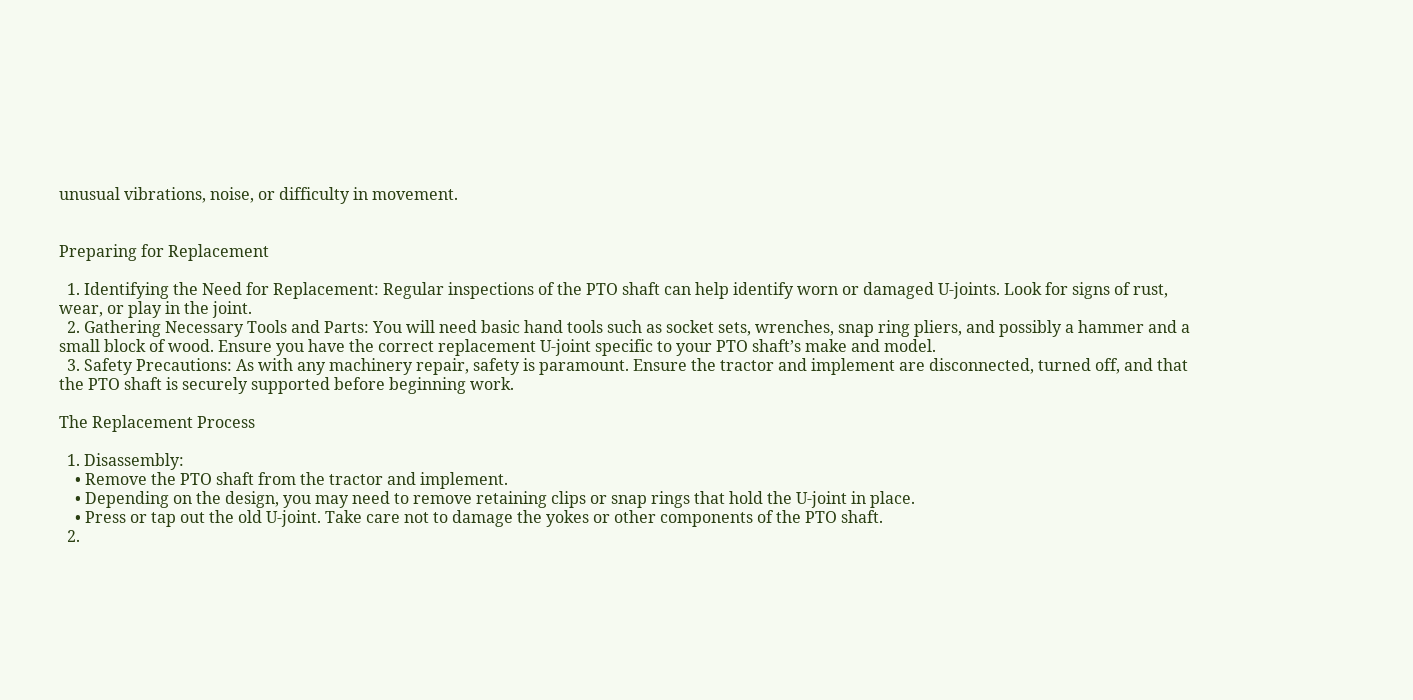unusual vibrations, noise, or difficulty in movement.


Preparing for Replacement

  1. Identifying the Need for Replacement: Regular inspections of the PTO shaft can help identify worn or damaged U-joints. Look for signs of rust, wear, or play in the joint.
  2. Gathering Necessary Tools and Parts: You will need basic hand tools such as socket sets, wrenches, snap ring pliers, and possibly a hammer and a small block of wood. Ensure you have the correct replacement U-joint specific to your PTO shaft’s make and model.
  3. Safety Precautions: As with any machinery repair, safety is paramount. Ensure the tractor and implement are disconnected, turned off, and that the PTO shaft is securely supported before beginning work.

The Replacement Process

  1. Disassembly:
    • Remove the PTO shaft from the tractor and implement.
    • Depending on the design, you may need to remove retaining clips or snap rings that hold the U-joint in place.
    • Press or tap out the old U-joint. Take care not to damage the yokes or other components of the PTO shaft.
  2.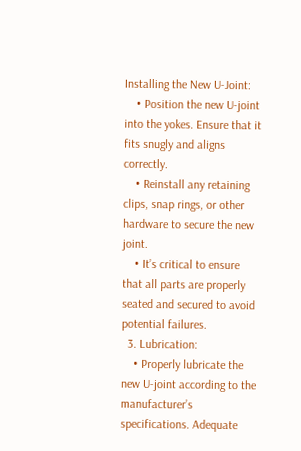Installing the New U-Joint:
    • Position the new U-joint into the yokes. Ensure that it fits snugly and aligns correctly.
    • Reinstall any retaining clips, snap rings, or other hardware to secure the new joint.
    • It’s critical to ensure that all parts are properly seated and secured to avoid potential failures.
  3. Lubrication:
    • Properly lubricate the new U-joint according to the manufacturer’s specifications. Adequate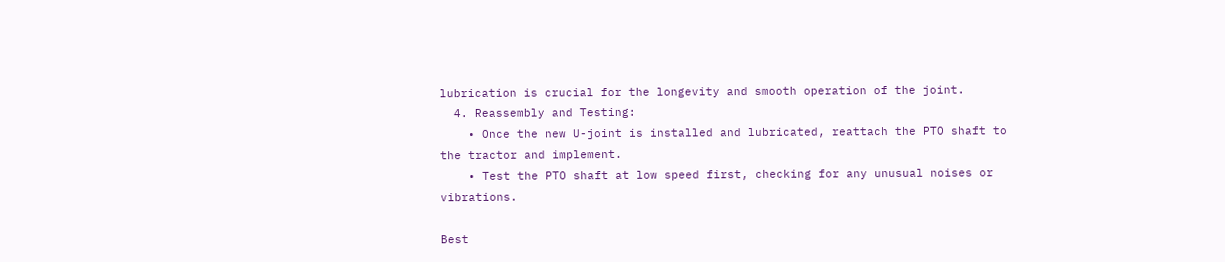lubrication is crucial for the longevity and smooth operation of the joint.
  4. Reassembly and Testing:
    • Once the new U-joint is installed and lubricated, reattach the PTO shaft to the tractor and implement.
    • Test the PTO shaft at low speed first, checking for any unusual noises or vibrations.

Best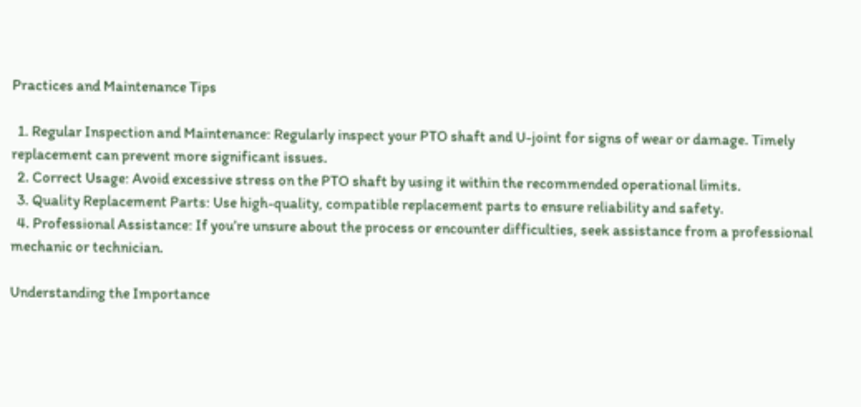Practices and Maintenance Tips

  1. Regular Inspection and Maintenance: Regularly inspect your PTO shaft and U-joint for signs of wear or damage. Timely replacement can prevent more significant issues.
  2. Correct Usage: Avoid excessive stress on the PTO shaft by using it within the recommended operational limits.
  3. Quality Replacement Parts: Use high-quality, compatible replacement parts to ensure reliability and safety.
  4. Professional Assistance: If you’re unsure about the process or encounter difficulties, seek assistance from a professional mechanic or technician.

Understanding the Importance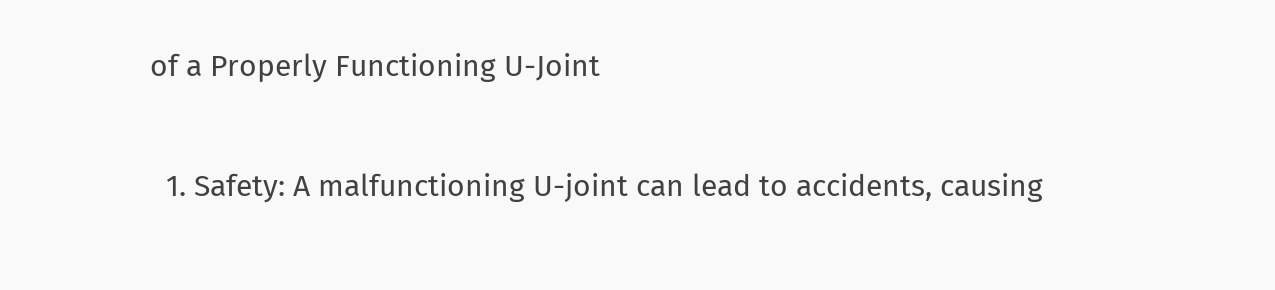of a Properly Functioning U-Joint

  1. Safety: A malfunctioning U-joint can lead to accidents, causing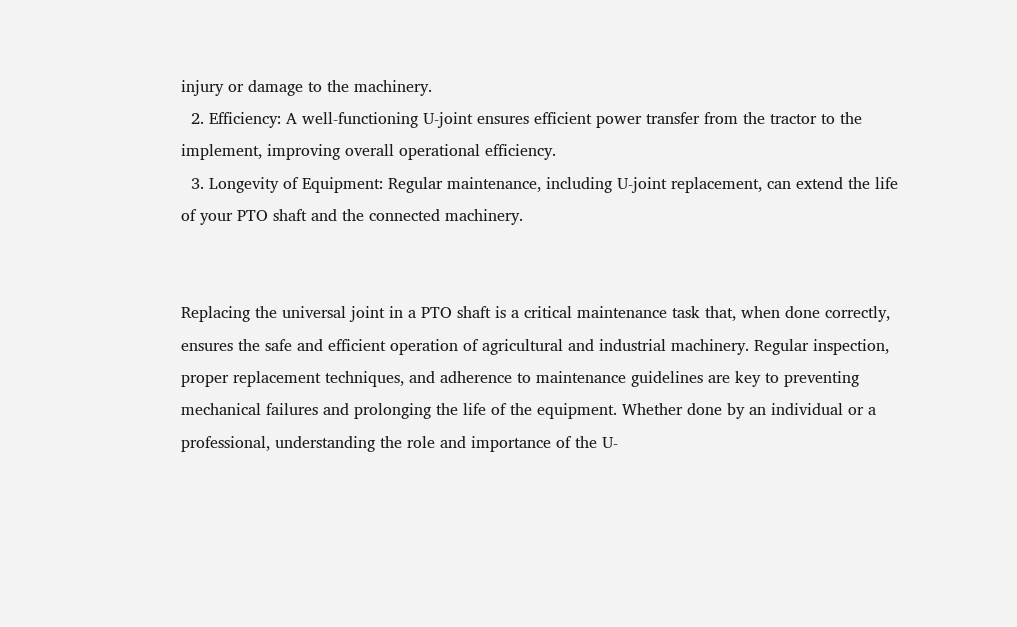injury or damage to the machinery.
  2. Efficiency: A well-functioning U-joint ensures efficient power transfer from the tractor to the implement, improving overall operational efficiency.
  3. Longevity of Equipment: Regular maintenance, including U-joint replacement, can extend the life of your PTO shaft and the connected machinery.


Replacing the universal joint in a PTO shaft is a critical maintenance task that, when done correctly, ensures the safe and efficient operation of agricultural and industrial machinery. Regular inspection, proper replacement techniques, and adherence to maintenance guidelines are key to preventing mechanical failures and prolonging the life of the equipment. Whether done by an individual or a professional, understanding the role and importance of the U-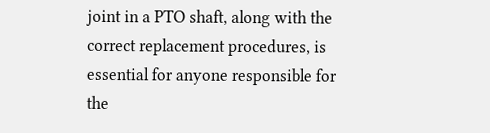joint in a PTO shaft, along with the correct replacement procedures, is essential for anyone responsible for the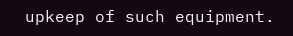upkeep of such equipment.